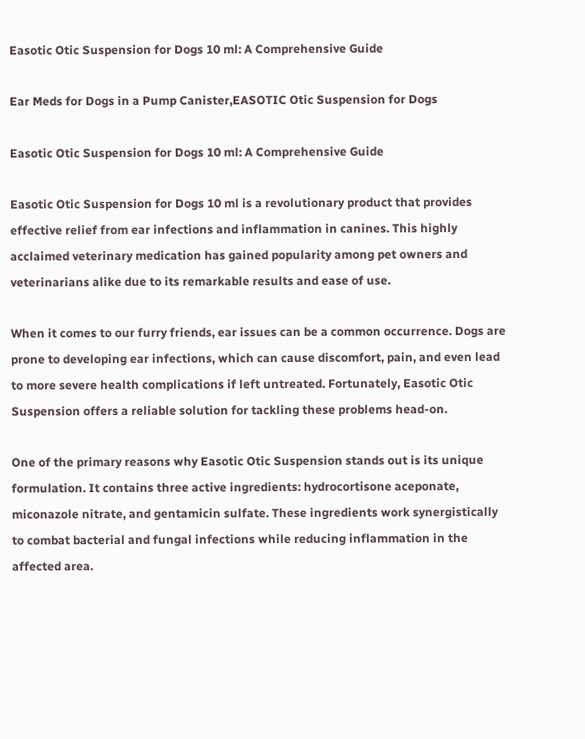Easotic Otic Suspension for Dogs 10 ml: A Comprehensive Guide

Ear Meds for Dogs in a Pump Canister,EASOTIC Otic Suspension for Dogs

Easotic Otic Suspension for Dogs 10 ml: A Comprehensive Guide

Easotic Otic Suspension for Dogs 10 ml is a revolutionary product that provides effective relief from ear infections and inflammation in canines. This highly acclaimed veterinary medication has gained popularity among pet owners and veterinarians alike due to its remarkable results and ease of use.

When it comes to our furry friends, ear issues can be a common occurrence. Dogs are prone to developing ear infections, which can cause discomfort, pain, and even lead to more severe health complications if left untreated. Fortunately, Easotic Otic Suspension offers a reliable solution for tackling these problems head-on.

One of the primary reasons why Easotic Otic Suspension stands out is its unique formulation. It contains three active ingredients: hydrocortisone aceponate, miconazole nitrate, and gentamicin sulfate. These ingredients work synergistically to combat bacterial and fungal infections while reducing inflammation in the affected area.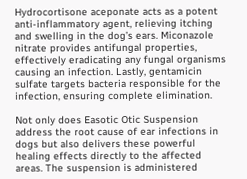Hydrocortisone aceponate acts as a potent anti-inflammatory agent, relieving itching and swelling in the dog’s ears. Miconazole nitrate provides antifungal properties, effectively eradicating any fungal organisms causing an infection. Lastly, gentamicin sulfate targets bacteria responsible for the infection, ensuring complete elimination.

Not only does Easotic Otic Suspension address the root cause of ear infections in dogs but also delivers these powerful healing effects directly to the affected areas. The suspension is administered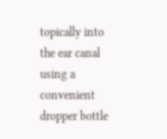topically into the ear canal using a convenient dropper bottle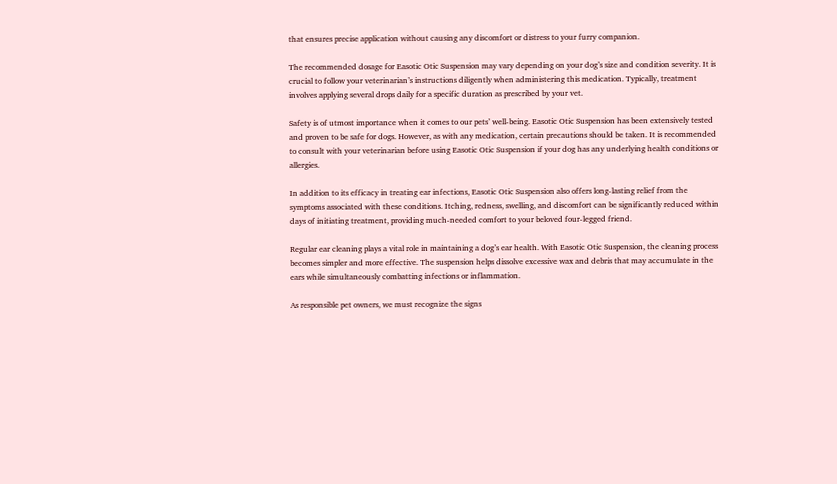that ensures precise application without causing any discomfort or distress to your furry companion.

The recommended dosage for Easotic Otic Suspension may vary depending on your dog’s size and condition severity. It is crucial to follow your veterinarian’s instructions diligently when administering this medication. Typically, treatment involves applying several drops daily for a specific duration as prescribed by your vet.

Safety is of utmost importance when it comes to our pets’ well-being. Easotic Otic Suspension has been extensively tested and proven to be safe for dogs. However, as with any medication, certain precautions should be taken. It is recommended to consult with your veterinarian before using Easotic Otic Suspension if your dog has any underlying health conditions or allergies.

In addition to its efficacy in treating ear infections, Easotic Otic Suspension also offers long-lasting relief from the symptoms associated with these conditions. Itching, redness, swelling, and discomfort can be significantly reduced within days of initiating treatment, providing much-needed comfort to your beloved four-legged friend.

Regular ear cleaning plays a vital role in maintaining a dog’s ear health. With Easotic Otic Suspension, the cleaning process becomes simpler and more effective. The suspension helps dissolve excessive wax and debris that may accumulate in the ears while simultaneously combatting infections or inflammation.

As responsible pet owners, we must recognize the signs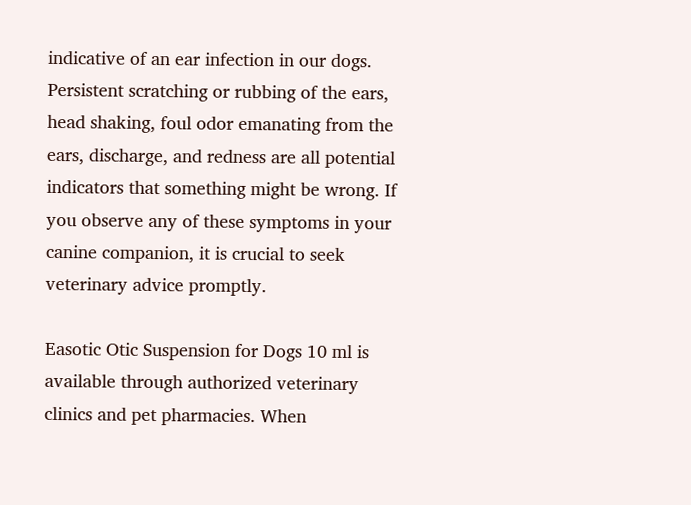indicative of an ear infection in our dogs. Persistent scratching or rubbing of the ears, head shaking, foul odor emanating from the ears, discharge, and redness are all potential indicators that something might be wrong. If you observe any of these symptoms in your canine companion, it is crucial to seek veterinary advice promptly.

Easotic Otic Suspension for Dogs 10 ml is available through authorized veterinary clinics and pet pharmacies. When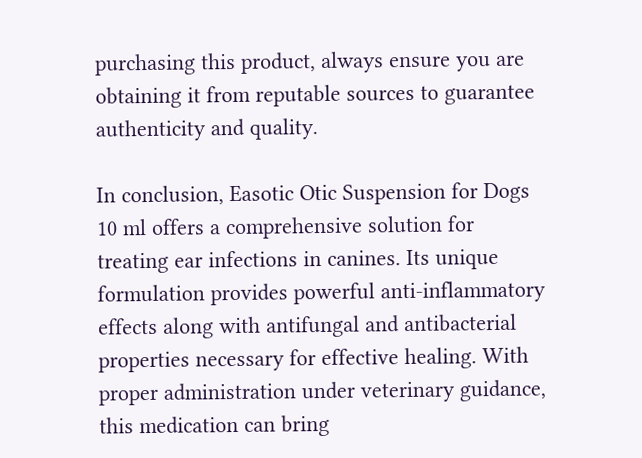purchasing this product, always ensure you are obtaining it from reputable sources to guarantee authenticity and quality.

In conclusion, Easotic Otic Suspension for Dogs 10 ml offers a comprehensive solution for treating ear infections in canines. Its unique formulation provides powerful anti-inflammatory effects along with antifungal and antibacterial properties necessary for effective healing. With proper administration under veterinary guidance, this medication can bring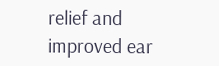relief and improved ear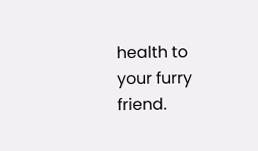health to your furry friend.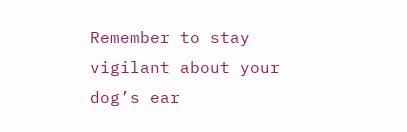Remember to stay vigilant about your dog’s ear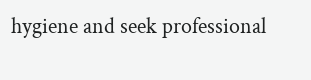hygiene and seek professional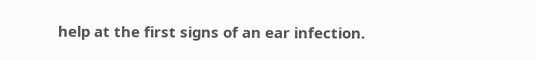help at the first signs of an ear infection.